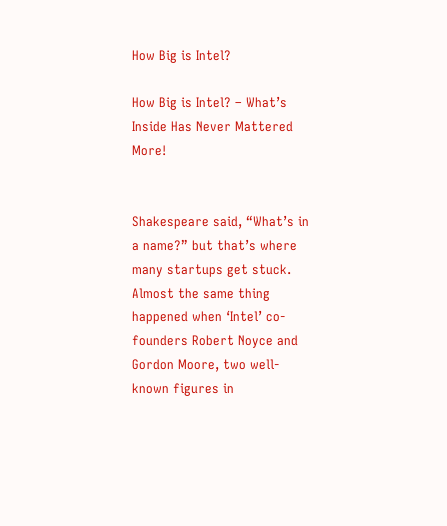How Big is Intel?

How Big is Intel? – What’s Inside Has Never Mattered More!


Shakespeare said, “What’s in a name?” but that’s where many startups get stuck. Almost the same thing happened when ‘Intel’ co-founders Robert Noyce and Gordon Moore, two well-known figures in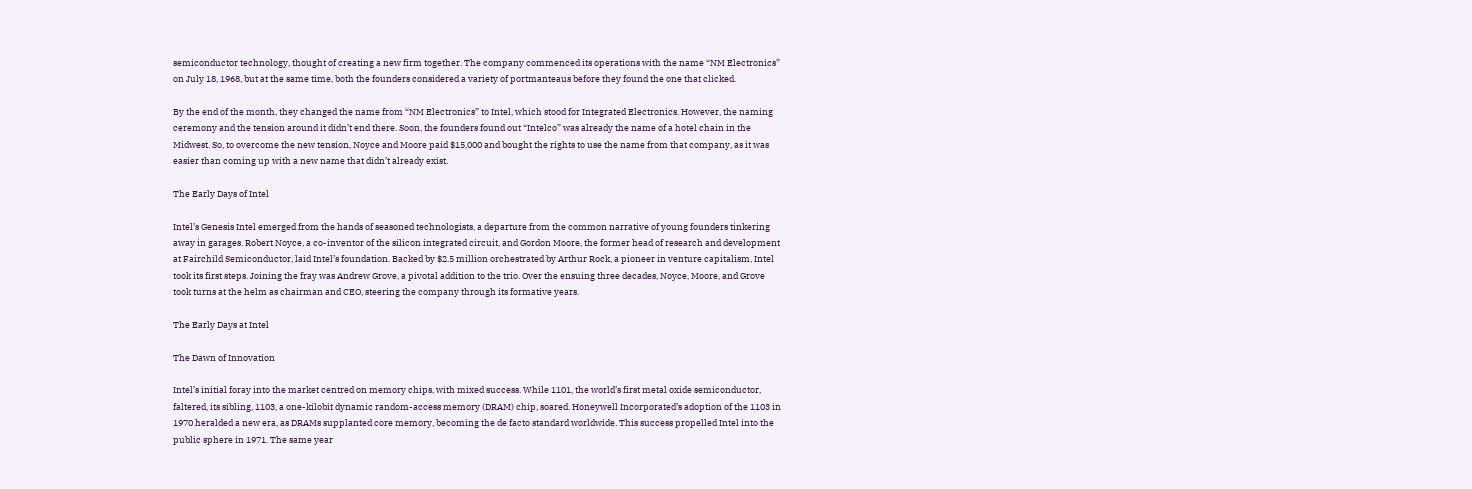semiconductor technology, thought of creating a new firm together. The company commenced its operations with the name “NM Electronics” on July 18, 1968, but at the same time, both the founders considered a variety of portmanteaus before they found the one that clicked.

By the end of the month, they changed the name from “NM Electronics” to Intel, which stood for Integrated Electronics. However, the naming ceremony and the tension around it didn’t end there. Soon, the founders found out “Intelco” was already the name of a hotel chain in the Midwest. So, to overcome the new tension, Noyce and Moore paid $15,000 and bought the rights to use the name from that company, as it was easier than coming up with a new name that didn’t already exist.

The Early Days of Intel

Intel’s Genesis Intel emerged from the hands of seasoned technologists, a departure from the common narrative of young founders tinkering away in garages. Robert Noyce, a co-inventor of the silicon integrated circuit, and Gordon Moore, the former head of research and development at Fairchild Semiconductor, laid Intel’s foundation. Backed by $2.5 million orchestrated by Arthur Rock, a pioneer in venture capitalism, Intel took its first steps. Joining the fray was Andrew Grove, a pivotal addition to the trio. Over the ensuing three decades, Noyce, Moore, and Grove took turns at the helm as chairman and CEO, steering the company through its formative years.

The Early Days at Intel

The Dawn of Innovation

Intel’s initial foray into the market centred on memory chips, with mixed success. While 1101, the world’s first metal oxide semiconductor, faltered, its sibling, 1103, a one-kilobit dynamic random-access memory (DRAM) chip, soared. Honeywell Incorporated’s adoption of the 1103 in 1970 heralded a new era, as DRAMs supplanted core memory, becoming the de facto standard worldwide. This success propelled Intel into the public sphere in 1971. The same year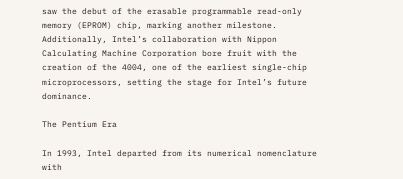saw the debut of the erasable programmable read-only memory (EPROM) chip, marking another milestone. Additionally, Intel’s collaboration with Nippon Calculating Machine Corporation bore fruit with the creation of the 4004, one of the earliest single-chip microprocessors, setting the stage for Intel’s future dominance.

The Pentium Era

In 1993, Intel departed from its numerical nomenclature with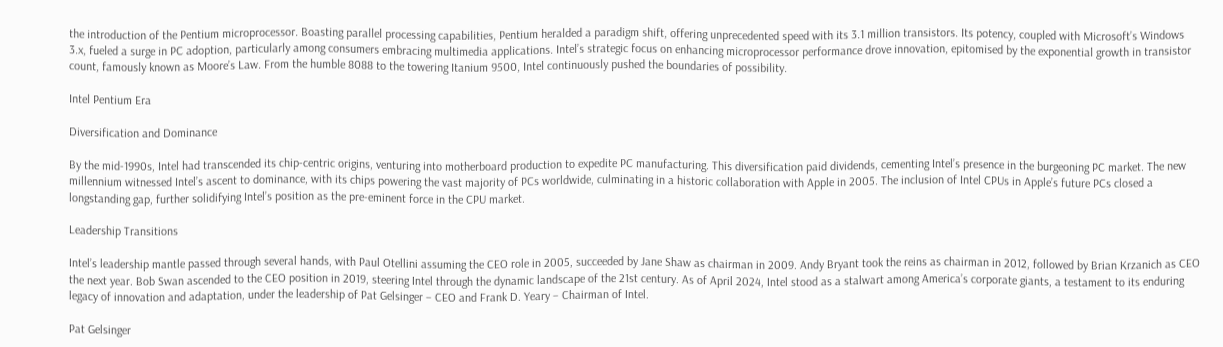the introduction of the Pentium microprocessor. Boasting parallel processing capabilities, Pentium heralded a paradigm shift, offering unprecedented speed with its 3.1 million transistors. Its potency, coupled with Microsoft’s Windows 3.x, fueled a surge in PC adoption, particularly among consumers embracing multimedia applications. Intel’s strategic focus on enhancing microprocessor performance drove innovation, epitomised by the exponential growth in transistor count, famously known as Moore’s Law. From the humble 8088 to the towering Itanium 9500, Intel continuously pushed the boundaries of possibility.

Intel Pentium Era

Diversification and Dominance

By the mid-1990s, Intel had transcended its chip-centric origins, venturing into motherboard production to expedite PC manufacturing. This diversification paid dividends, cementing Intel’s presence in the burgeoning PC market. The new millennium witnessed Intel’s ascent to dominance, with its chips powering the vast majority of PCs worldwide, culminating in a historic collaboration with Apple in 2005. The inclusion of Intel CPUs in Apple’s future PCs closed a longstanding gap, further solidifying Intel’s position as the pre-eminent force in the CPU market.

Leadership Transitions

Intel’s leadership mantle passed through several hands, with Paul Otellini assuming the CEO role in 2005, succeeded by Jane Shaw as chairman in 2009. Andy Bryant took the reins as chairman in 2012, followed by Brian Krzanich as CEO the next year. Bob Swan ascended to the CEO position in 2019, steering Intel through the dynamic landscape of the 21st century. As of April 2024, Intel stood as a stalwart among America’s corporate giants, a testament to its enduring legacy of innovation and adaptation, under the leadership of Pat Gelsinger – CEO and Frank D. Yeary – Chairman of Intel.

Pat Gelsinger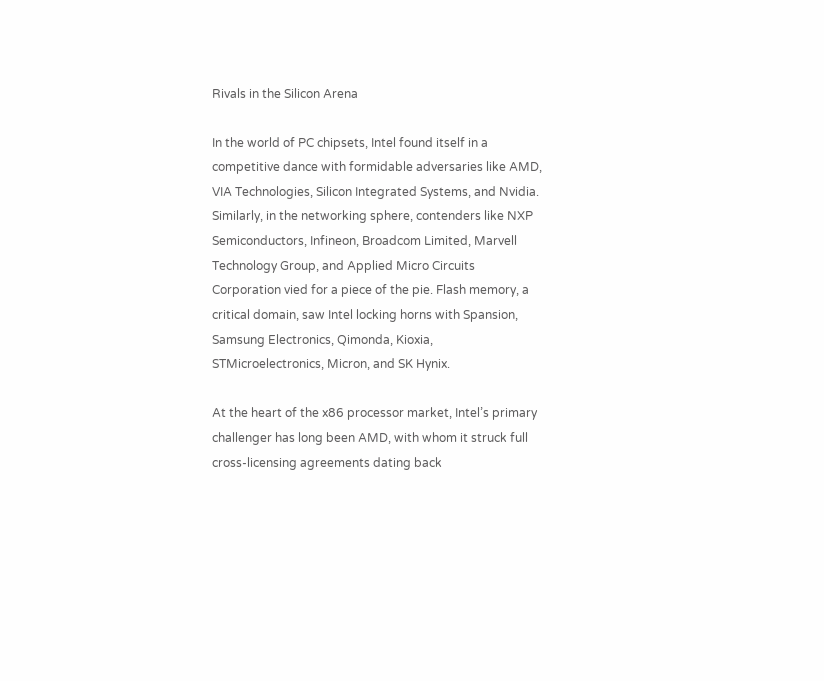Rivals in the Silicon Arena

In the world of PC chipsets, Intel found itself in a competitive dance with formidable adversaries like AMD, VIA Technologies, Silicon Integrated Systems, and Nvidia. Similarly, in the networking sphere, contenders like NXP Semiconductors, Infineon, Broadcom Limited, Marvell Technology Group, and Applied Micro Circuits Corporation vied for a piece of the pie. Flash memory, a critical domain, saw Intel locking horns with Spansion, Samsung Electronics, Qimonda, Kioxia, STMicroelectronics, Micron, and SK Hynix.

At the heart of the x86 processor market, Intel’s primary challenger has long been AMD, with whom it struck full cross-licensing agreements dating back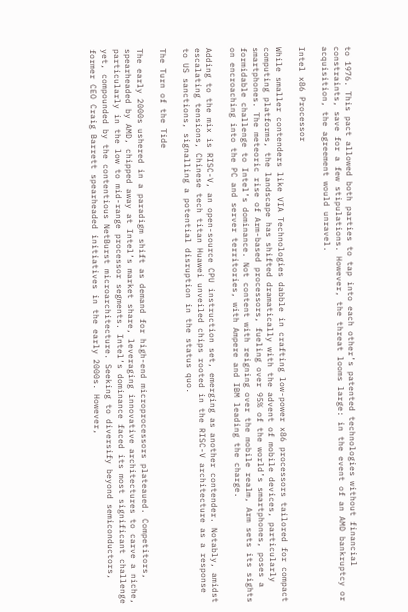to 1976. This pact allowed both parties to tap into each other’s patented technologies without financial constraints, save for a few stipulations. However, the threat looms large: in the event of an AMD bankruptcy or acquisition, the agreement would unravel.

Intel x86 Processor

While smaller contenders like VIA Technologies dabble in crafting low-power x86 processors tailored for compact computing platforms, the landscape has shifted dramatically with the advent of mobile devices, particularly smartphones. The meteoric rise of Arm-based processors, fueling over 95% of the world’s smartphones, poses a formidable challenge to Intel’s dominance. Not content with reigning over the mobile realm, Arm sets its sights on encroaching into the PC and server territories, with Ampere and IBM leading the charge.

Adding to the mix is RISC-V, an open-source CPU instruction set, emerging as another contender. Notably, amidst escalating tensions, Chinese tech titan Huawei unveiled chips rooted in the RISC-V architecture as a response to US sanctions, signalling a potential disruption in the status quo.

The Turn of the Tide

The early 2000s ushered in a paradigm shift as demand for high-end microprocessors plateaued. Competitors, spearheaded by AMD, chipped away at Intel’s market share, leveraging innovative architectures to carve a niche, particularly in the low to mid-range processor segments. Intel’s dominance faced its most significant challenge yet, compounded by the contentious NetBurst microarchitecture. Seeking to diversify beyond semiconductors, former CEO Craig Barrett spearheaded initiatives in the early 2000s. However,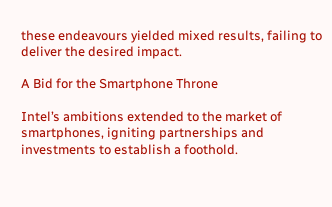these endeavours yielded mixed results, failing to deliver the desired impact.

A Bid for the Smartphone Throne

Intel’s ambitions extended to the market of smartphones, igniting partnerships and investments to establish a foothold.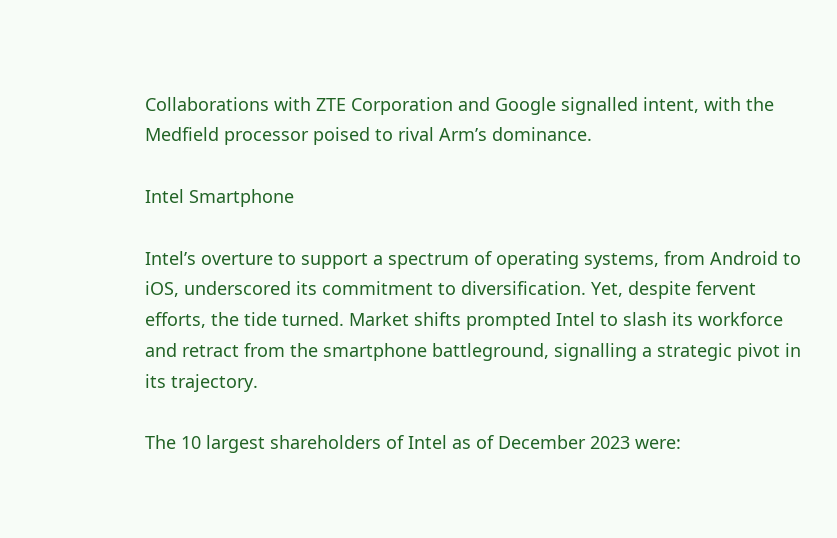Collaborations with ZTE Corporation and Google signalled intent, with the Medfield processor poised to rival Arm’s dominance.

Intel Smartphone

Intel’s overture to support a spectrum of operating systems, from Android to iOS, underscored its commitment to diversification. Yet, despite fervent efforts, the tide turned. Market shifts prompted Intel to slash its workforce and retract from the smartphone battleground, signalling a strategic pivot in its trajectory.

The 10 largest shareholders of Intel as of December 2023 were: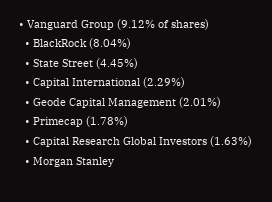• Vanguard Group (9.12% of shares)
  • BlackRock (8.04%)
  • State Street (4.45%)
  • Capital International (2.29%)
  • Geode Capital Management (2.01%)
  • Primecap (1.78%)
  • Capital Research Global Investors (1.63%)
  • Morgan Stanley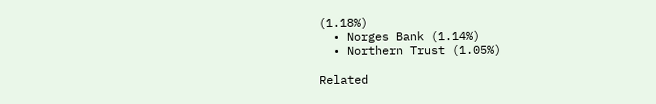(1.18%)
  • Norges Bank (1.14%)
  • Northern Trust (1.05%)

Related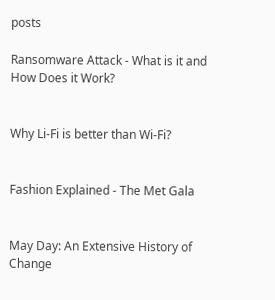posts

Ransomware Attack - What is it and How Does it Work?


Why Li-Fi is better than Wi-Fi?


Fashion Explained - The Met Gala


May Day: An Extensive History of Change